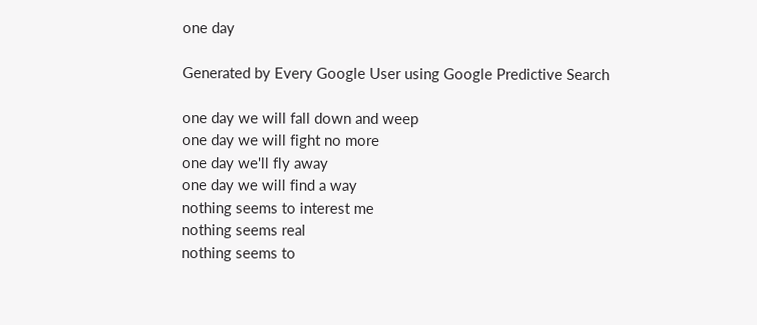one day

Generated by Every Google User using Google Predictive Search

one day we will fall down and weep
one day we will fight no more
one day we'll fly away
one day we will find a way
nothing seems to interest me
nothing seems real
nothing seems to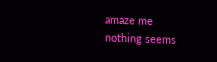amaze me
nothing seems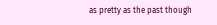as pretty as the past though